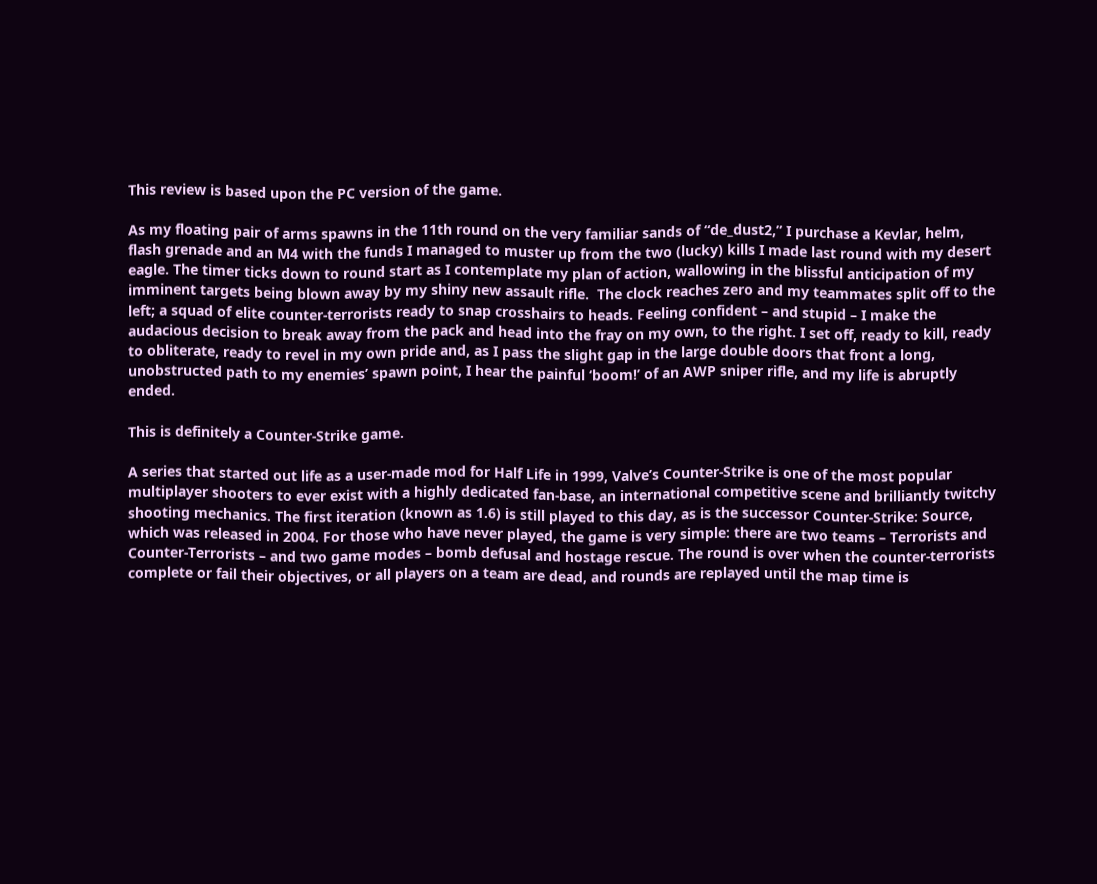This review is based upon the PC version of the game.

As my floating pair of arms spawns in the 11th round on the very familiar sands of “de_dust2,” I purchase a Kevlar, helm, flash grenade and an M4 with the funds I managed to muster up from the two (lucky) kills I made last round with my desert eagle. The timer ticks down to round start as I contemplate my plan of action, wallowing in the blissful anticipation of my imminent targets being blown away by my shiny new assault rifle.  The clock reaches zero and my teammates split off to the left; a squad of elite counter-terrorists ready to snap crosshairs to heads. Feeling confident – and stupid – I make the audacious decision to break away from the pack and head into the fray on my own, to the right. I set off, ready to kill, ready to obliterate, ready to revel in my own pride and, as I pass the slight gap in the large double doors that front a long, unobstructed path to my enemies’ spawn point, I hear the painful ‘boom!’ of an AWP sniper rifle, and my life is abruptly ended.

This is definitely a Counter-Strike game.

A series that started out life as a user-made mod for Half Life in 1999, Valve’s Counter-Strike is one of the most popular multiplayer shooters to ever exist with a highly dedicated fan-base, an international competitive scene and brilliantly twitchy shooting mechanics. The first iteration (known as 1.6) is still played to this day, as is the successor Counter-Strike: Source, which was released in 2004. For those who have never played, the game is very simple: there are two teams – Terrorists and Counter-Terrorists – and two game modes – bomb defusal and hostage rescue. The round is over when the counter-terrorists complete or fail their objectives, or all players on a team are dead, and rounds are replayed until the map time is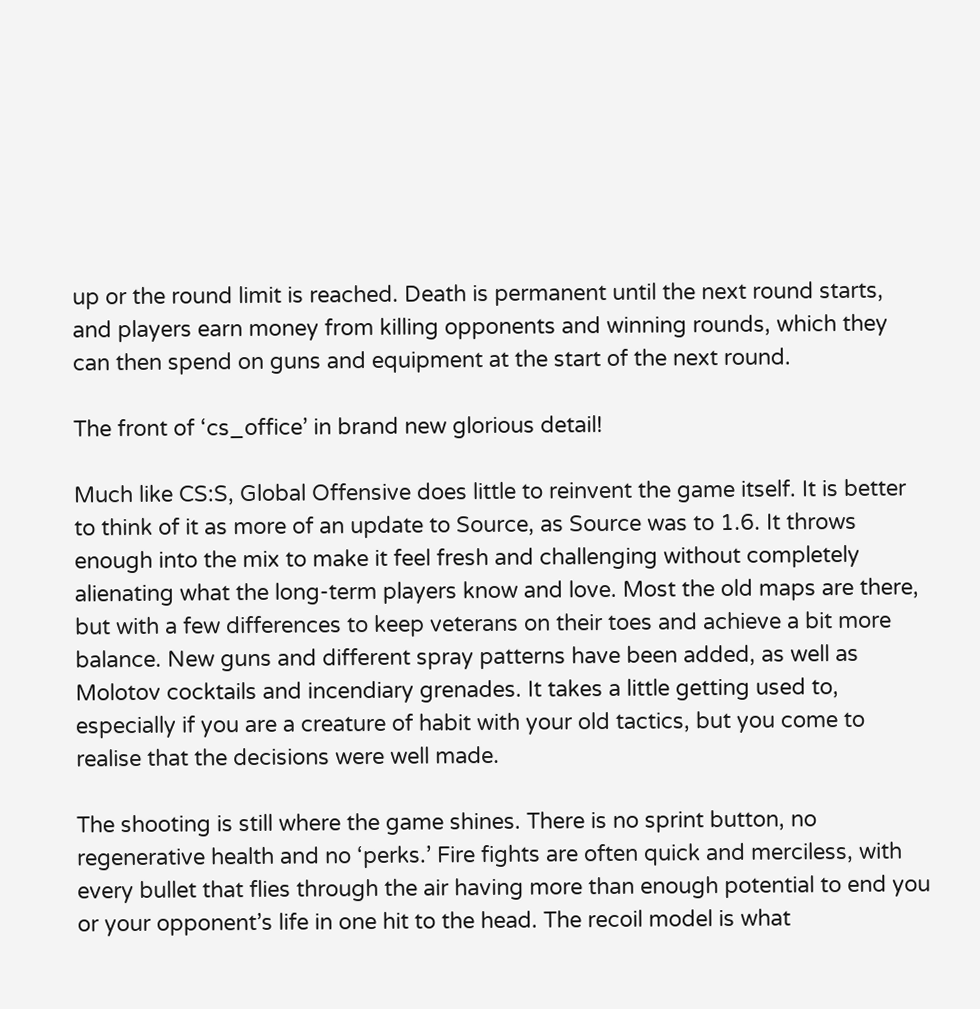up or the round limit is reached. Death is permanent until the next round starts, and players earn money from killing opponents and winning rounds, which they can then spend on guns and equipment at the start of the next round.

The front of ‘cs_office’ in brand new glorious detail!

Much like CS:S, Global Offensive does little to reinvent the game itself. It is better to think of it as more of an update to Source, as Source was to 1.6. It throws enough into the mix to make it feel fresh and challenging without completely alienating what the long-term players know and love. Most the old maps are there, but with a few differences to keep veterans on their toes and achieve a bit more balance. New guns and different spray patterns have been added, as well as Molotov cocktails and incendiary grenades. It takes a little getting used to, especially if you are a creature of habit with your old tactics, but you come to realise that the decisions were well made.

The shooting is still where the game shines. There is no sprint button, no regenerative health and no ‘perks.’ Fire fights are often quick and merciless, with every bullet that flies through the air having more than enough potential to end you or your opponent’s life in one hit to the head. The recoil model is what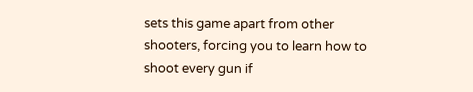sets this game apart from other shooters, forcing you to learn how to shoot every gun if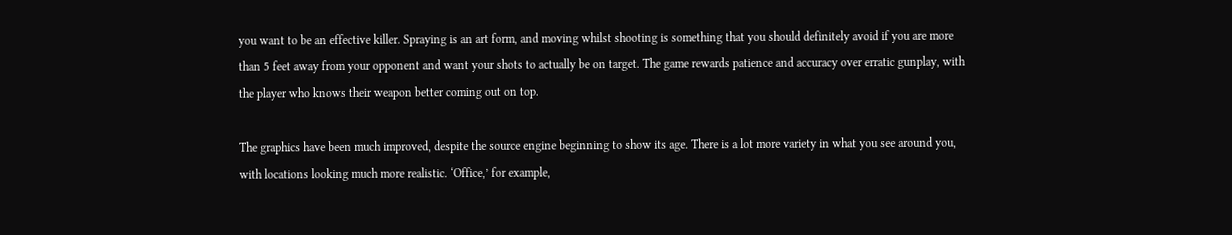you want to be an effective killer. Spraying is an art form, and moving whilst shooting is something that you should definitely avoid if you are more than 5 feet away from your opponent and want your shots to actually be on target. The game rewards patience and accuracy over erratic gunplay, with the player who knows their weapon better coming out on top.

The graphics have been much improved, despite the source engine beginning to show its age. There is a lot more variety in what you see around you, with locations looking much more realistic. ‘Office,’ for example,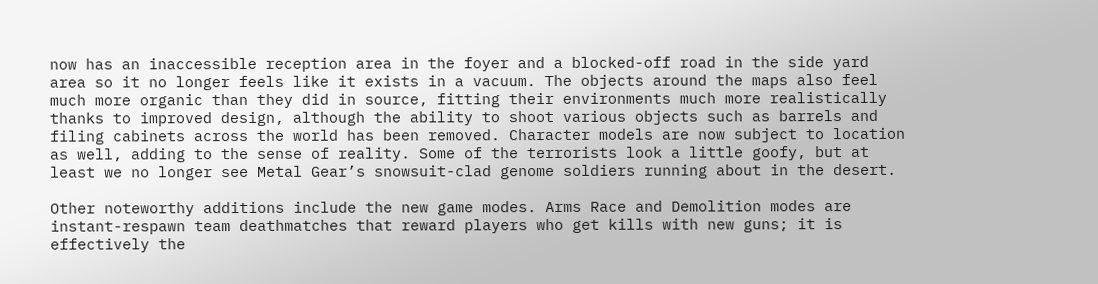now has an inaccessible reception area in the foyer and a blocked-off road in the side yard area so it no longer feels like it exists in a vacuum. The objects around the maps also feel much more organic than they did in source, fitting their environments much more realistically thanks to improved design, although the ability to shoot various objects such as barrels and filing cabinets across the world has been removed. Character models are now subject to location as well, adding to the sense of reality. Some of the terrorists look a little goofy, but at least we no longer see Metal Gear’s snowsuit-clad genome soldiers running about in the desert.

Other noteworthy additions include the new game modes. Arms Race and Demolition modes are instant-respawn team deathmatches that reward players who get kills with new guns; it is effectively the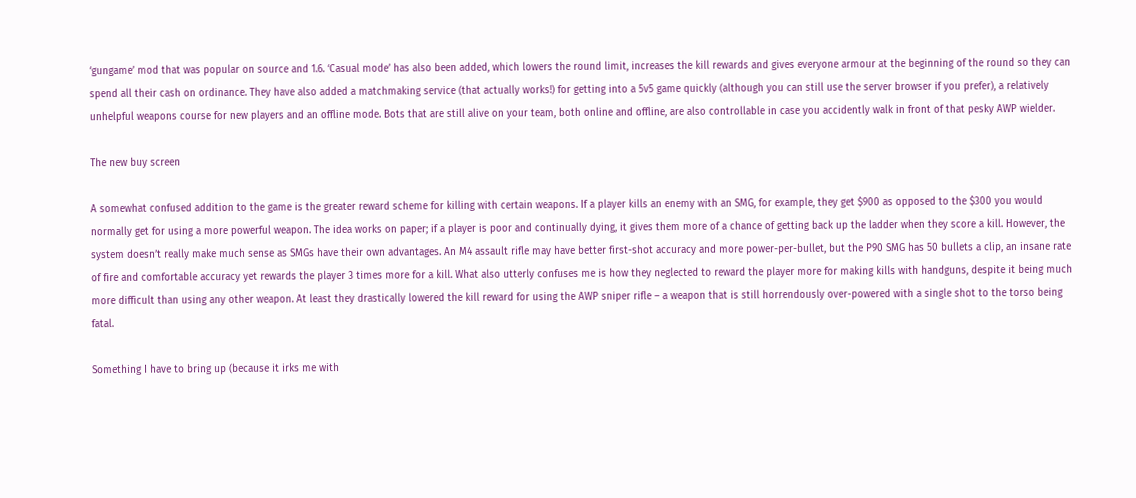‘gungame’ mod that was popular on source and 1.6. ‘Casual mode’ has also been added, which lowers the round limit, increases the kill rewards and gives everyone armour at the beginning of the round so they can spend all their cash on ordinance. They have also added a matchmaking service (that actually works!) for getting into a 5v5 game quickly (although you can still use the server browser if you prefer), a relatively unhelpful weapons course for new players and an offline mode. Bots that are still alive on your team, both online and offline, are also controllable in case you accidently walk in front of that pesky AWP wielder.

The new buy screen

A somewhat confused addition to the game is the greater reward scheme for killing with certain weapons. If a player kills an enemy with an SMG, for example, they get $900 as opposed to the $300 you would normally get for using a more powerful weapon. The idea works on paper; if a player is poor and continually dying, it gives them more of a chance of getting back up the ladder when they score a kill. However, the system doesn’t really make much sense as SMGs have their own advantages. An M4 assault rifle may have better first-shot accuracy and more power-per-bullet, but the P90 SMG has 50 bullets a clip, an insane rate of fire and comfortable accuracy yet rewards the player 3 times more for a kill. What also utterly confuses me is how they neglected to reward the player more for making kills with handguns, despite it being much more difficult than using any other weapon. At least they drastically lowered the kill reward for using the AWP sniper rifle – a weapon that is still horrendously over-powered with a single shot to the torso being fatal.

Something I have to bring up (because it irks me with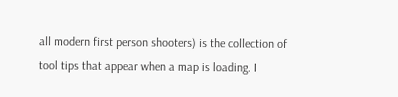all modern first person shooters) is the collection of tool tips that appear when a map is loading. I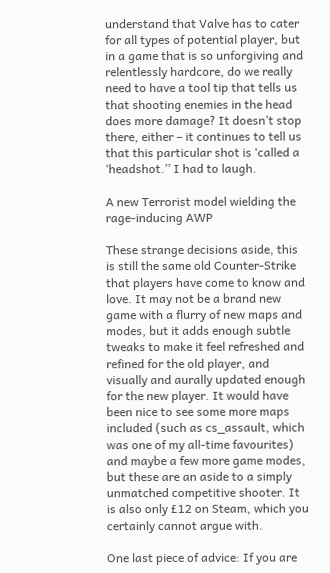understand that Valve has to cater for all types of potential player, but in a game that is so unforgiving and relentlessly hardcore, do we really need to have a tool tip that tells us that shooting enemies in the head does more damage? It doesn’t stop there, either – it continues to tell us that this particular shot is ‘called a ‘headshot.’’ I had to laugh.

A new Terrorist model wielding the rage-inducing AWP

These strange decisions aside, this is still the same old Counter-Strike that players have come to know and love. It may not be a brand new game with a flurry of new maps and modes, but it adds enough subtle tweaks to make it feel refreshed and refined for the old player, and visually and aurally updated enough for the new player. It would have been nice to see some more maps included (such as cs_assault, which was one of my all-time favourites) and maybe a few more game modes, but these are an aside to a simply unmatched competitive shooter. It is also only £12 on Steam, which you certainly cannot argue with.

One last piece of advice: If you are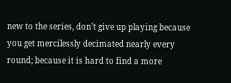new to the series, don’t give up playing because you get mercilessly decimated nearly every round; because it is hard to find a more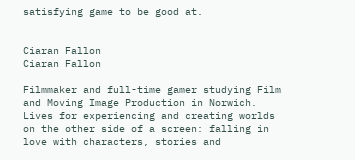satisfying game to be good at.


Ciaran Fallon
Ciaran Fallon

Filmmaker and full-time gamer studying Film and Moving Image Production in Norwich. Lives for experiencing and creating worlds on the other side of a screen: falling in love with characters, stories and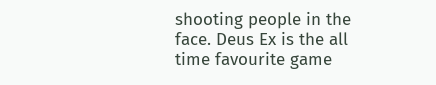shooting people in the face. Deus Ex is the all time favourite game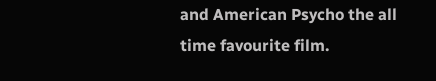and American Psycho the all time favourite film.